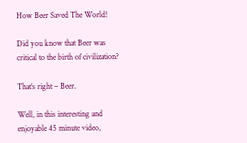How Beer Saved The World!

Did you know that Beer was critical to the birth of civilization?

That’s right – Beer.

Well, in this interesting and enjoyable 45 minute video,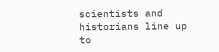scientists and historians line up to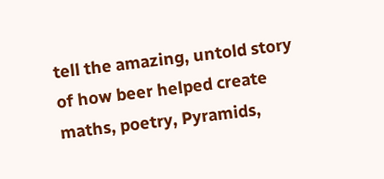tell the amazing, untold story of how beer helped create maths, poetry, Pyramids,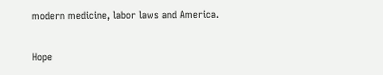modern medicine, labor laws and America.

Hope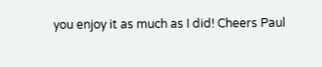you enjoy it as much as I did! Cheers Paul